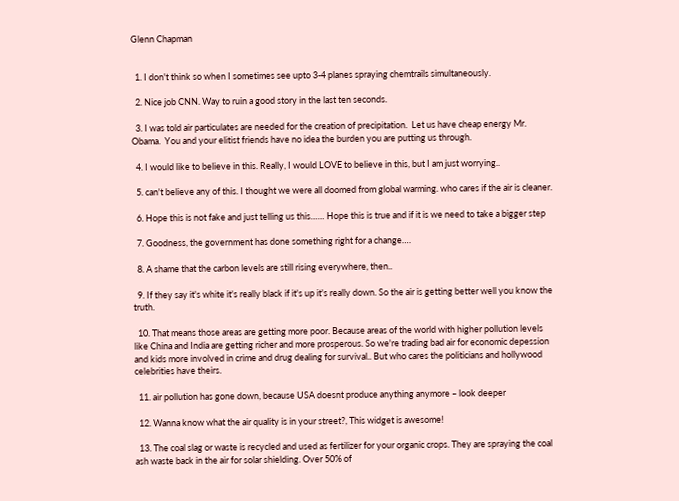Glenn Chapman


  1. I don't think so when I sometimes see upto 3-4 planes spraying chemtrails simultaneously.

  2. Nice job CNN. Way to ruin a good story in the last ten seconds.

  3. I was told air particulates are needed for the creation of precipitation.  Let us have cheap energy Mr. Obama.  You and your elitist friends have no idea the burden you are putting us through.

  4. I would like to believe in this. Really, I would LOVE to believe in this, but I am just worrying..

  5. can't believe any of this. I thought we were all doomed from global warming. who cares if the air is cleaner.

  6. Hope this is not fake and just telling us this…… Hope this is true and if it is we need to take a bigger step

  7. Goodness, the government has done something right for a change….

  8. A shame that the carbon levels are still rising everywhere, then..

  9. If they say it's white it's really black if it's up it's really down. So the air is getting better well you know the truth.

  10. That means those areas are getting more poor. Because areas of the world with higher pollution levels like China and India are getting richer and more prosperous. So we're trading bad air for economic depession and kids more involved in crime and drug dealing for survival.. But who cares the politicians and hollywood celebrities have theirs.

  11. air pollution has gone down, because USA doesnt produce anything anymore – look deeper

  12. Wanna know what the air quality is in your street?, This widget is awesome!

  13. The coal slag or waste is recycled and used as fertilizer for your organic crops. They are spraying the coal ash waste back in the air for solar shielding. Over 50% of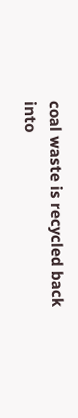coal waste is recycled back into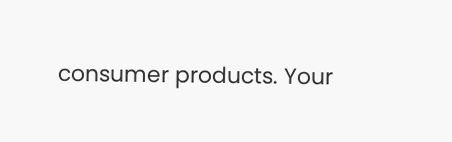consumer products. Your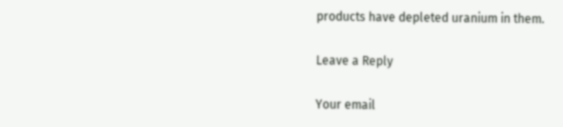products have depleted uranium in them.

Leave a Reply

Your email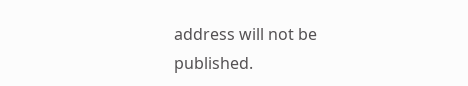address will not be published.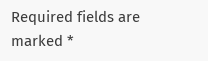Required fields are marked *